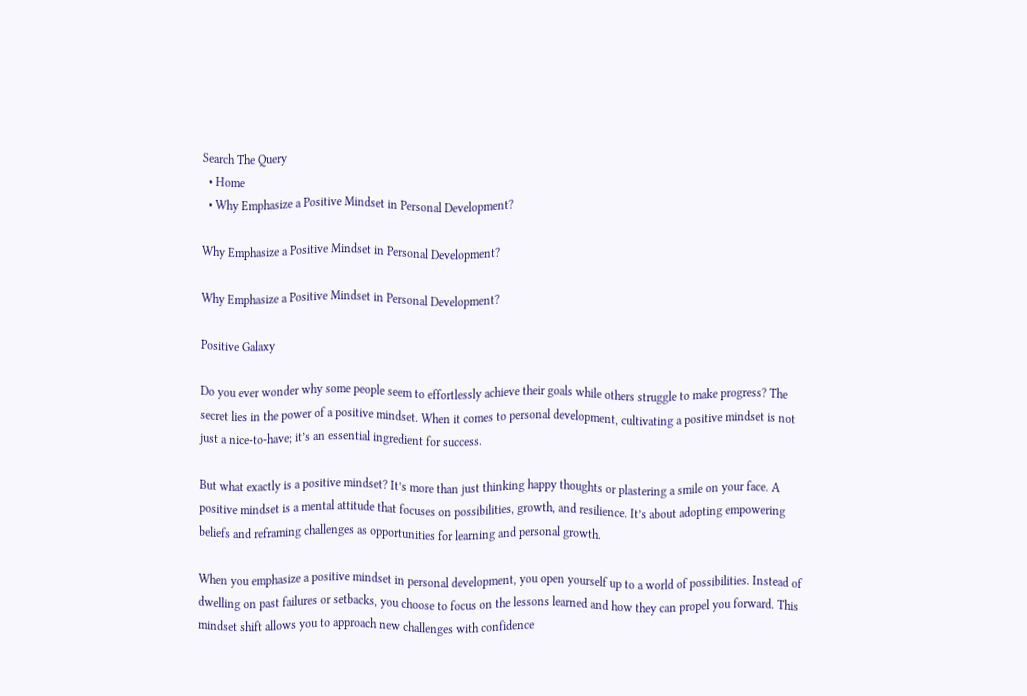Search The Query
  • Home
  • Why Emphasize a Positive Mindset in Personal Development?

Why Emphasize a Positive Mindset in Personal Development?

Why Emphasize a Positive Mindset in Personal Development?

Positive Galaxy

Do you ever wonder why some people seem to effortlessly achieve their goals while others struggle to make progress? The secret lies in the power of a positive mindset. When it comes to personal development, cultivating a positive mindset is not just a nice-to-have; it’s an essential ingredient for success.

But what exactly is a positive mindset? It’s more than just thinking happy thoughts or plastering a smile on your face. A positive mindset is a mental attitude that focuses on possibilities, growth, and resilience. It’s about adopting empowering beliefs and reframing challenges as opportunities for learning and personal growth.

When you emphasize a positive mindset in personal development, you open yourself up to a world of possibilities. Instead of dwelling on past failures or setbacks, you choose to focus on the lessons learned and how they can propel you forward. This mindset shift allows you to approach new challenges with confidence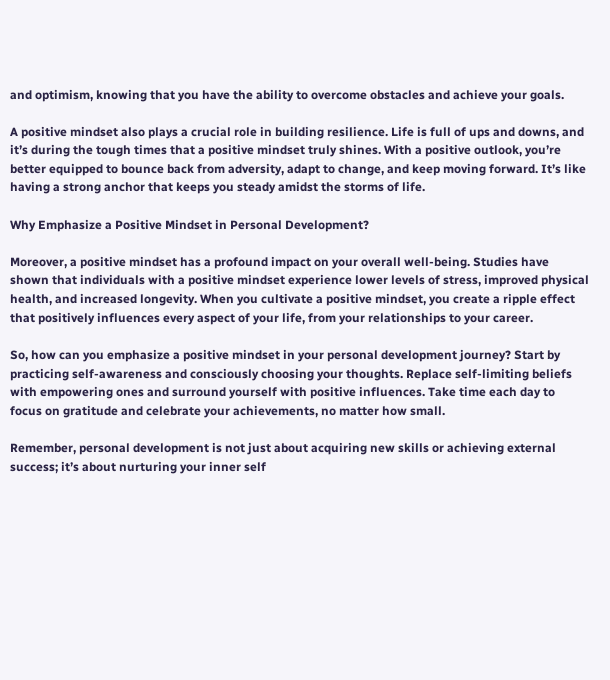and optimism, knowing that you have the ability to overcome obstacles and achieve your goals.

A positive mindset also plays a crucial role in building resilience. Life is full of ups and downs, and it’s during the tough times that a positive mindset truly shines. With a positive outlook, you’re better equipped to bounce back from adversity, adapt to change, and keep moving forward. It’s like having a strong anchor that keeps you steady amidst the storms of life.

Why Emphasize a Positive Mindset in Personal Development?

Moreover, a positive mindset has a profound impact on your overall well-being. Studies have shown that individuals with a positive mindset experience lower levels of stress, improved physical health, and increased longevity. When you cultivate a positive mindset, you create a ripple effect that positively influences every aspect of your life, from your relationships to your career.

So, how can you emphasize a positive mindset in your personal development journey? Start by practicing self-awareness and consciously choosing your thoughts. Replace self-limiting beliefs with empowering ones and surround yourself with positive influences. Take time each day to focus on gratitude and celebrate your achievements, no matter how small.

Remember, personal development is not just about acquiring new skills or achieving external success; it’s about nurturing your inner self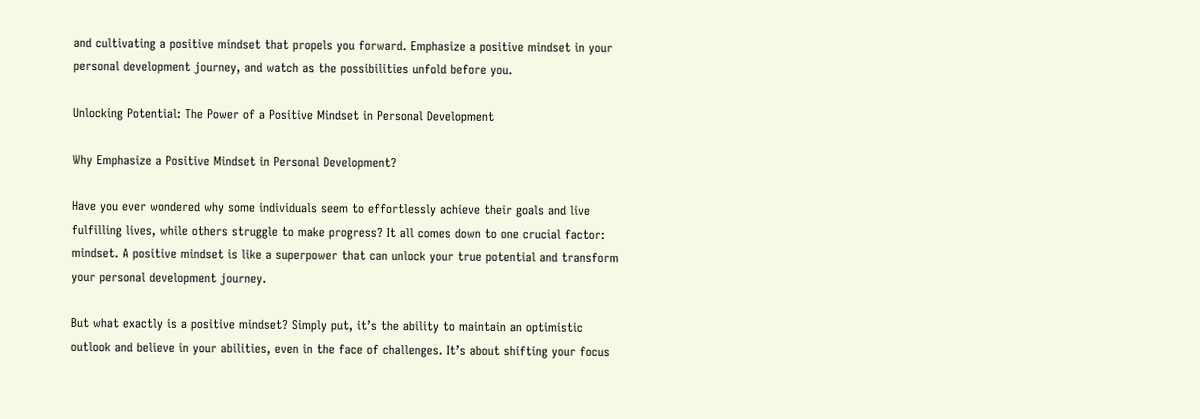and cultivating a positive mindset that propels you forward. Emphasize a positive mindset in your personal development journey, and watch as the possibilities unfold before you.

Unlocking Potential: The Power of a Positive Mindset in Personal Development

Why Emphasize a Positive Mindset in Personal Development?

Have you ever wondered why some individuals seem to effortlessly achieve their goals and live fulfilling lives, while others struggle to make progress? It all comes down to one crucial factor: mindset. A positive mindset is like a superpower that can unlock your true potential and transform your personal development journey.

But what exactly is a positive mindset? Simply put, it’s the ability to maintain an optimistic outlook and believe in your abilities, even in the face of challenges. It’s about shifting your focus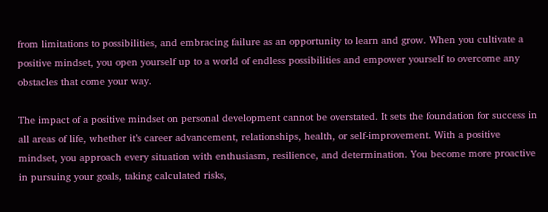from limitations to possibilities, and embracing failure as an opportunity to learn and grow. When you cultivate a positive mindset, you open yourself up to a world of endless possibilities and empower yourself to overcome any obstacles that come your way.

The impact of a positive mindset on personal development cannot be overstated. It sets the foundation for success in all areas of life, whether it’s career advancement, relationships, health, or self-improvement. With a positive mindset, you approach every situation with enthusiasm, resilience, and determination. You become more proactive in pursuing your goals, taking calculated risks,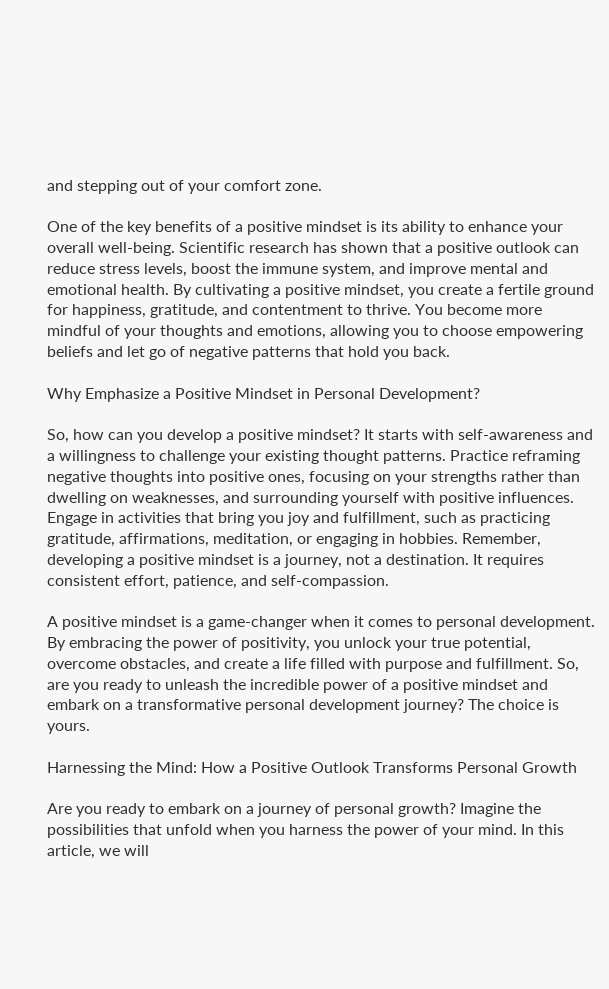and stepping out of your comfort zone.

One of the key benefits of a positive mindset is its ability to enhance your overall well-being. Scientific research has shown that a positive outlook can reduce stress levels, boost the immune system, and improve mental and emotional health. By cultivating a positive mindset, you create a fertile ground for happiness, gratitude, and contentment to thrive. You become more mindful of your thoughts and emotions, allowing you to choose empowering beliefs and let go of negative patterns that hold you back.

Why Emphasize a Positive Mindset in Personal Development?

So, how can you develop a positive mindset? It starts with self-awareness and a willingness to challenge your existing thought patterns. Practice reframing negative thoughts into positive ones, focusing on your strengths rather than dwelling on weaknesses, and surrounding yourself with positive influences. Engage in activities that bring you joy and fulfillment, such as practicing gratitude, affirmations, meditation, or engaging in hobbies. Remember, developing a positive mindset is a journey, not a destination. It requires consistent effort, patience, and self-compassion.

A positive mindset is a game-changer when it comes to personal development. By embracing the power of positivity, you unlock your true potential, overcome obstacles, and create a life filled with purpose and fulfillment. So, are you ready to unleash the incredible power of a positive mindset and embark on a transformative personal development journey? The choice is yours.

Harnessing the Mind: How a Positive Outlook Transforms Personal Growth

Are you ready to embark on a journey of personal growth? Imagine the possibilities that unfold when you harness the power of your mind. In this article, we will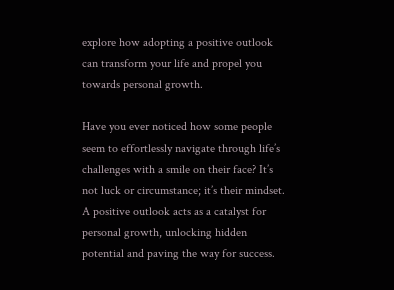explore how adopting a positive outlook can transform your life and propel you towards personal growth.

Have you ever noticed how some people seem to effortlessly navigate through life’s challenges with a smile on their face? It’s not luck or circumstance; it’s their mindset. A positive outlook acts as a catalyst for personal growth, unlocking hidden potential and paving the way for success.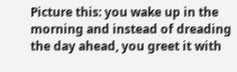Picture this: you wake up in the morning and instead of dreading the day ahead, you greet it with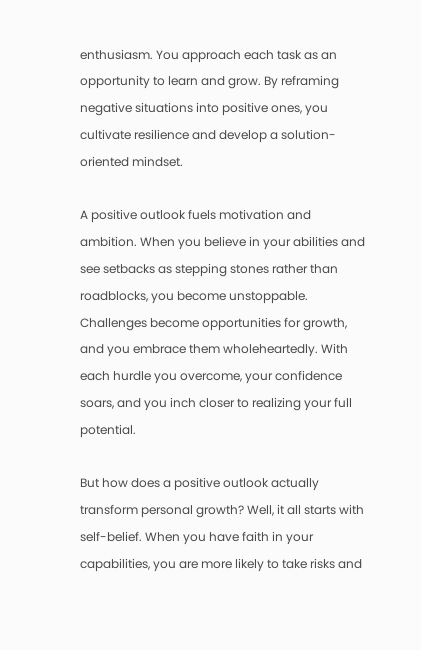enthusiasm. You approach each task as an opportunity to learn and grow. By reframing negative situations into positive ones, you cultivate resilience and develop a solution-oriented mindset.

A positive outlook fuels motivation and ambition. When you believe in your abilities and see setbacks as stepping stones rather than roadblocks, you become unstoppable. Challenges become opportunities for growth, and you embrace them wholeheartedly. With each hurdle you overcome, your confidence soars, and you inch closer to realizing your full potential.

But how does a positive outlook actually transform personal growth? Well, it all starts with self-belief. When you have faith in your capabilities, you are more likely to take risks and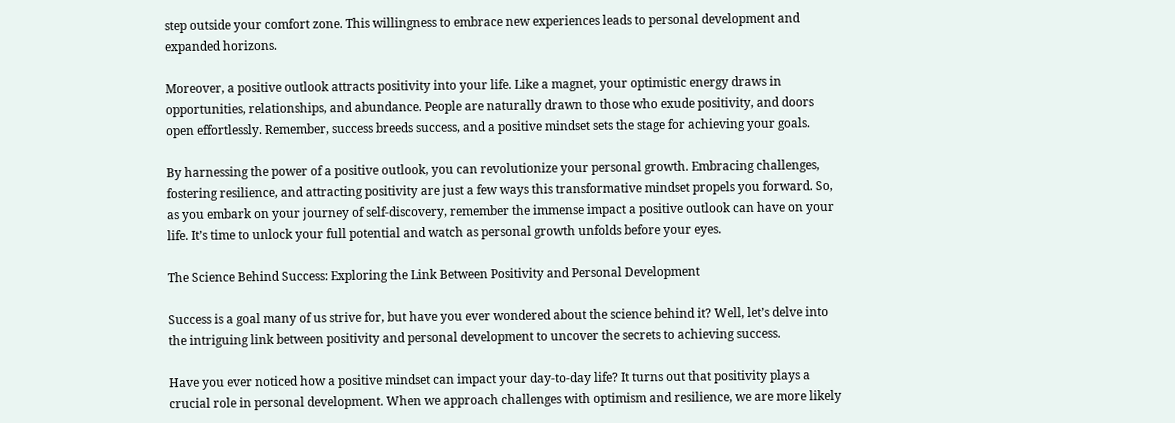step outside your comfort zone. This willingness to embrace new experiences leads to personal development and expanded horizons.

Moreover, a positive outlook attracts positivity into your life. Like a magnet, your optimistic energy draws in opportunities, relationships, and abundance. People are naturally drawn to those who exude positivity, and doors open effortlessly. Remember, success breeds success, and a positive mindset sets the stage for achieving your goals.

By harnessing the power of a positive outlook, you can revolutionize your personal growth. Embracing challenges, fostering resilience, and attracting positivity are just a few ways this transformative mindset propels you forward. So, as you embark on your journey of self-discovery, remember the immense impact a positive outlook can have on your life. It’s time to unlock your full potential and watch as personal growth unfolds before your eyes.

The Science Behind Success: Exploring the Link Between Positivity and Personal Development

Success is a goal many of us strive for, but have you ever wondered about the science behind it? Well, let’s delve into the intriguing link between positivity and personal development to uncover the secrets to achieving success.

Have you ever noticed how a positive mindset can impact your day-to-day life? It turns out that positivity plays a crucial role in personal development. When we approach challenges with optimism and resilience, we are more likely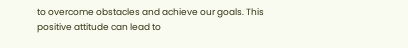to overcome obstacles and achieve our goals. This positive attitude can lead to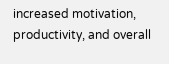increased motivation, productivity, and overall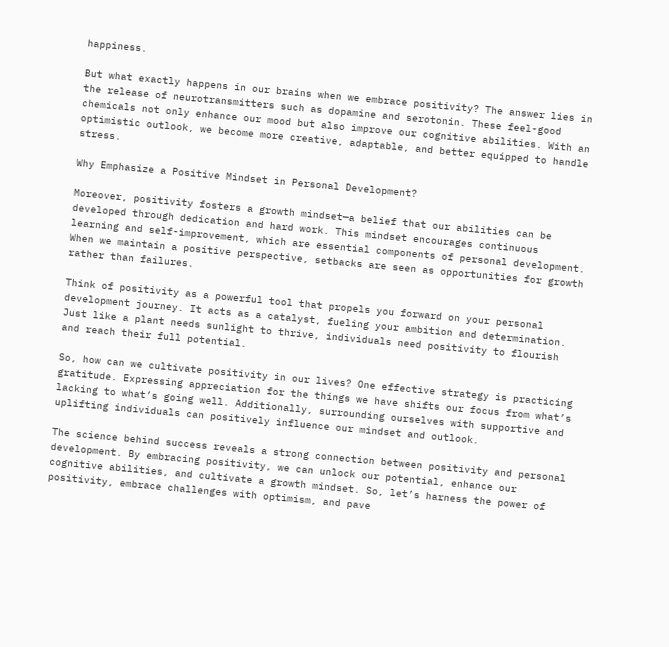happiness.

But what exactly happens in our brains when we embrace positivity? The answer lies in the release of neurotransmitters such as dopamine and serotonin. These feel-good chemicals not only enhance our mood but also improve our cognitive abilities. With an optimistic outlook, we become more creative, adaptable, and better equipped to handle stress.

Why Emphasize a Positive Mindset in Personal Development?

Moreover, positivity fosters a growth mindset—a belief that our abilities can be developed through dedication and hard work. This mindset encourages continuous learning and self-improvement, which are essential components of personal development. When we maintain a positive perspective, setbacks are seen as opportunities for growth rather than failures.

Think of positivity as a powerful tool that propels you forward on your personal development journey. It acts as a catalyst, fueling your ambition and determination. Just like a plant needs sunlight to thrive, individuals need positivity to flourish and reach their full potential.

So, how can we cultivate positivity in our lives? One effective strategy is practicing gratitude. Expressing appreciation for the things we have shifts our focus from what’s lacking to what’s going well. Additionally, surrounding ourselves with supportive and uplifting individuals can positively influence our mindset and outlook.

The science behind success reveals a strong connection between positivity and personal development. By embracing positivity, we can unlock our potential, enhance our cognitive abilities, and cultivate a growth mindset. So, let’s harness the power of positivity, embrace challenges with optimism, and pave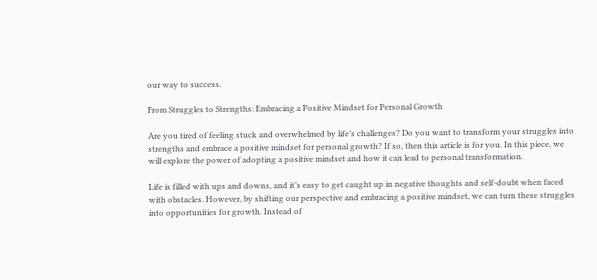our way to success.

From Struggles to Strengths: Embracing a Positive Mindset for Personal Growth

Are you tired of feeling stuck and overwhelmed by life’s challenges? Do you want to transform your struggles into strengths and embrace a positive mindset for personal growth? If so, then this article is for you. In this piece, we will explore the power of adopting a positive mindset and how it can lead to personal transformation.

Life is filled with ups and downs, and it’s easy to get caught up in negative thoughts and self-doubt when faced with obstacles. However, by shifting our perspective and embracing a positive mindset, we can turn these struggles into opportunities for growth. Instead of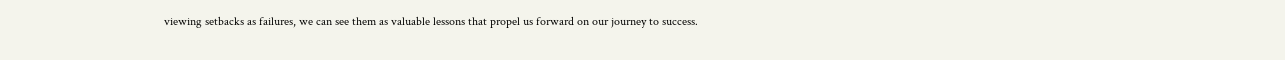viewing setbacks as failures, we can see them as valuable lessons that propel us forward on our journey to success.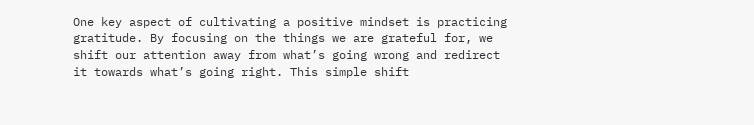One key aspect of cultivating a positive mindset is practicing gratitude. By focusing on the things we are grateful for, we shift our attention away from what’s going wrong and redirect it towards what’s going right. This simple shift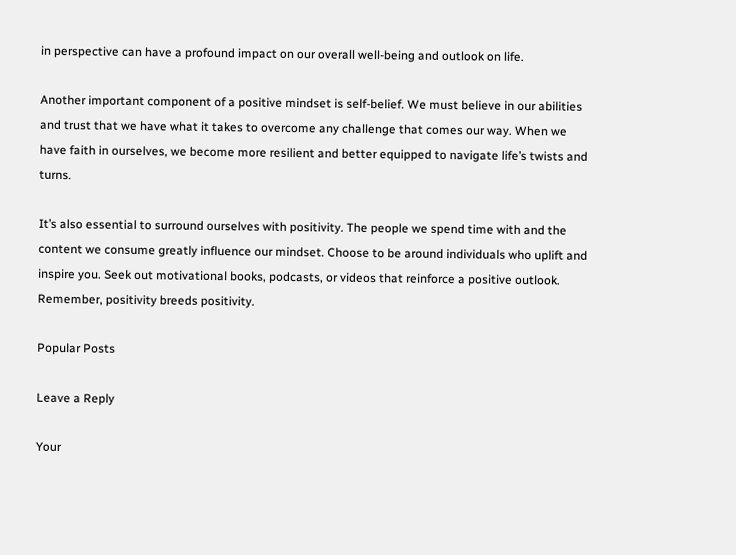in perspective can have a profound impact on our overall well-being and outlook on life.

Another important component of a positive mindset is self-belief. We must believe in our abilities and trust that we have what it takes to overcome any challenge that comes our way. When we have faith in ourselves, we become more resilient and better equipped to navigate life’s twists and turns.

It’s also essential to surround ourselves with positivity. The people we spend time with and the content we consume greatly influence our mindset. Choose to be around individuals who uplift and inspire you. Seek out motivational books, podcasts, or videos that reinforce a positive outlook. Remember, positivity breeds positivity.

Popular Posts

Leave a Reply

Your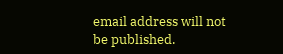email address will not be published.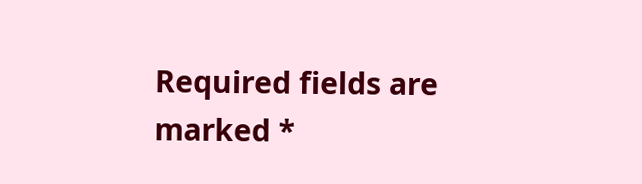Required fields are marked *